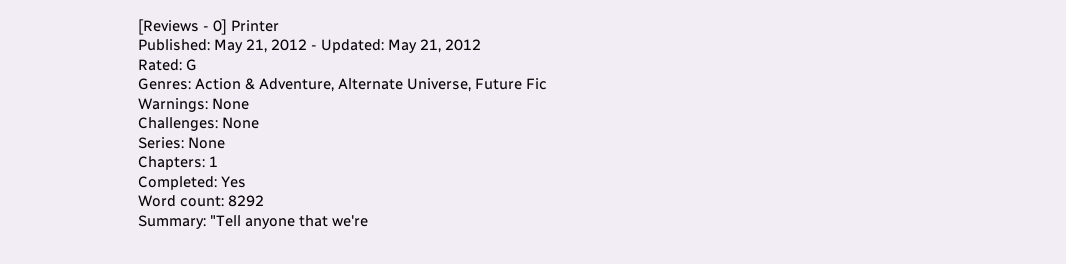[Reviews - 0] Printer
Published: May 21, 2012 - Updated: May 21, 2012
Rated: G
Genres: Action & Adventure, Alternate Universe, Future Fic
Warnings: None
Challenges: None
Series: None
Chapters: 1
Completed: Yes
Word count: 8292
Summary: "Tell anyone that we're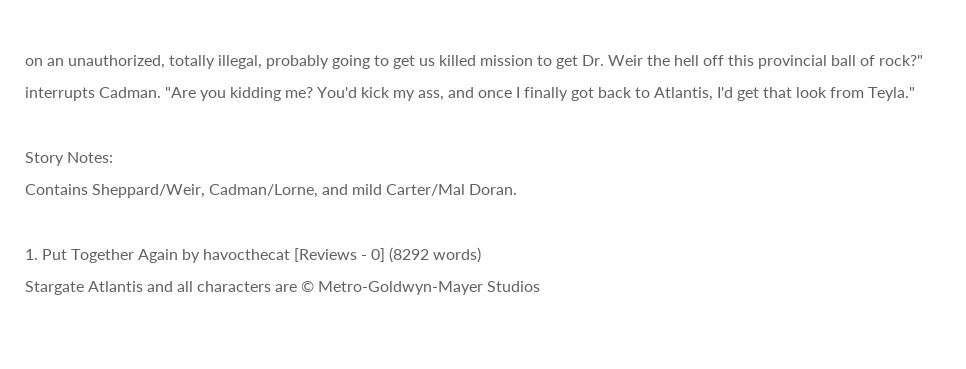on an unauthorized, totally illegal, probably going to get us killed mission to get Dr. Weir the hell off this provincial ball of rock?" interrupts Cadman. "Are you kidding me? You'd kick my ass, and once I finally got back to Atlantis, I'd get that look from Teyla."

Story Notes:
Contains Sheppard/Weir, Cadman/Lorne, and mild Carter/Mal Doran.

1. Put Together Again by havocthecat [Reviews - 0] (8292 words)
Stargate Atlantis and all characters are © Metro-Goldwyn-Mayer Studios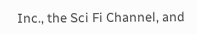Inc., the Sci Fi Channel, and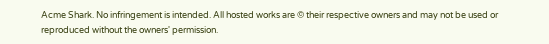Acme Shark. No infringement is intended. All hosted works are © their respective owners and may not be used or reproduced without the owners' permission.